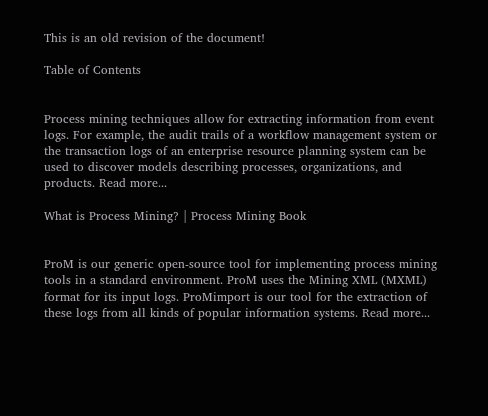This is an old revision of the document!

Table of Contents


Process mining techniques allow for extracting information from event logs. For example, the audit trails of a workflow management system or the transaction logs of an enterprise resource planning system can be used to discover models describing processes, organizations, and products. Read more...

What is Process Mining? | Process Mining Book


ProM is our generic open-source tool for implementing process mining tools in a standard environment. ProM uses the Mining XML (MXML) format for its input logs. ProMimport is our tool for the extraction of these logs from all kinds of popular information systems. Read more...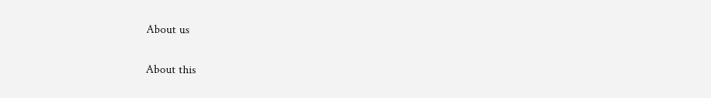About us

About this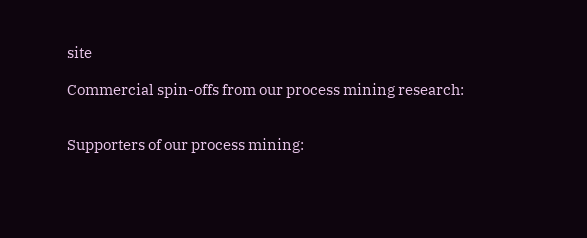site

Commercial spin-offs from our process mining research:


Supporters of our process mining: